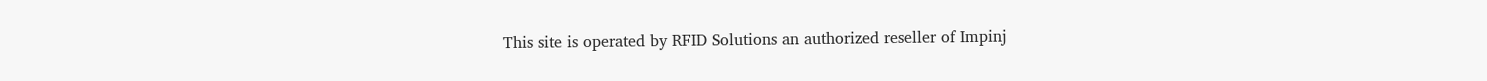This site is operated by RFID Solutions an authorized reseller of Impinj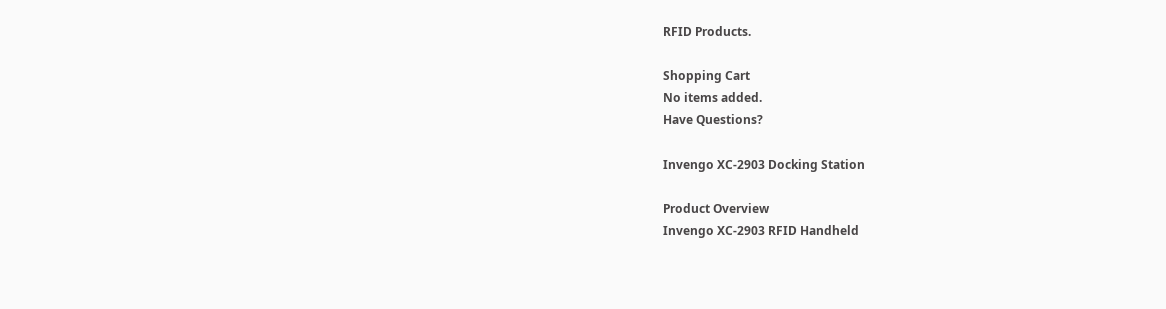RFID Products.

Shopping Cart
No items added.
Have Questions?

Invengo XC-2903 Docking Station

Product Overview
Invengo XC-2903 RFID Handheld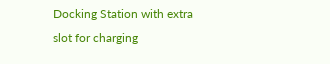Docking Station with extra slot for charging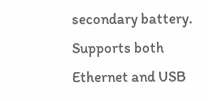secondary battery. Supports both Ethernet and USB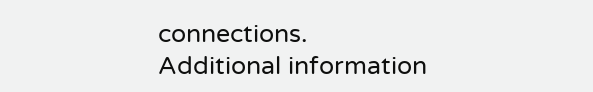connections.
Additional information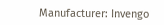Manufacturer: Invengo